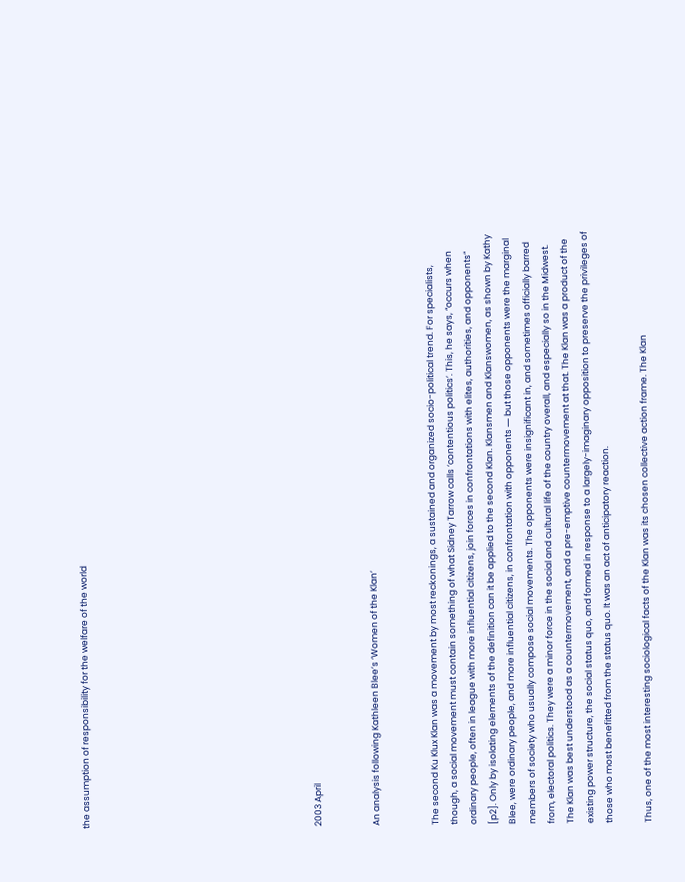the assumption of responsibility for the welfare of the world











2003 April


An analysis following Kathleen Blee’s ‘Women of the Klan’


The second Ku Klux Klan was a movement by most reckonings, a sustained and organized socio-political trend. For specialists, though, a social movement must contain something of what Sidney Tarrow calls ‘contentious politics’. This, he says, “occurs when ordinary people, often in league with more influential citizens, join forces in confrontations with elites, authorities, and opponents” [p2]. Only by isolating elements of the definition can it be applied to the second Klan. Klansmen and Klanswomen, as shown by Kathy Blee, were ordinary people, and more influential citizens, in confrontation with opponents ― but those opponents were the marginal members of society who usually compose social movements. The opponents were insignificant in, and sometimes officially barred from, electoral politics. They were a minor force in the social and cultural life of the country overall, and especially so in the Midwest. The Klan was best understood as a countermovement, and a pre-emptive countermovement at that. The Klan was a product of the existing power structure, the social status quo, and formed in response to a largely-imaginary opposition to preserve the privileges of those who most benefitted from the status quo. It was an act of anticipatory reaction.

Thus, one of the most interesting sociological facts of the Klan was its chosen collective action frame. The Klan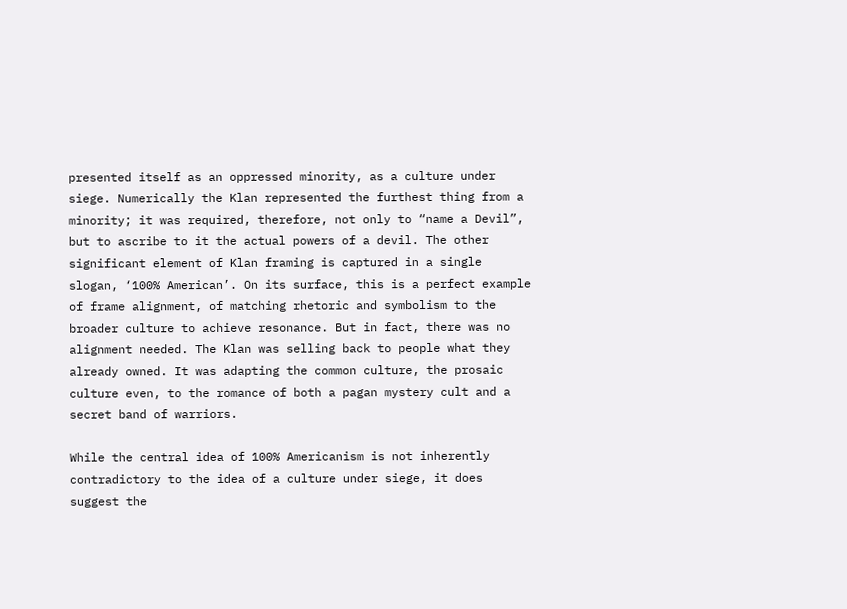presented itself as an oppressed minority, as a culture under siege. Numerically the Klan represented the furthest thing from a minority; it was required, therefore, not only to “name a Devil”, but to ascribe to it the actual powers of a devil. The other significant element of Klan framing is captured in a single slogan, ‘100% American’. On its surface, this is a perfect example of frame alignment, of matching rhetoric and symbolism to the broader culture to achieve resonance. But in fact, there was no alignment needed. The Klan was selling back to people what they already owned. It was adapting the common culture, the prosaic culture even, to the romance of both a pagan mystery cult and a secret band of warriors.

While the central idea of 100% Americanism is not inherently contradictory to the idea of a culture under siege, it does suggest the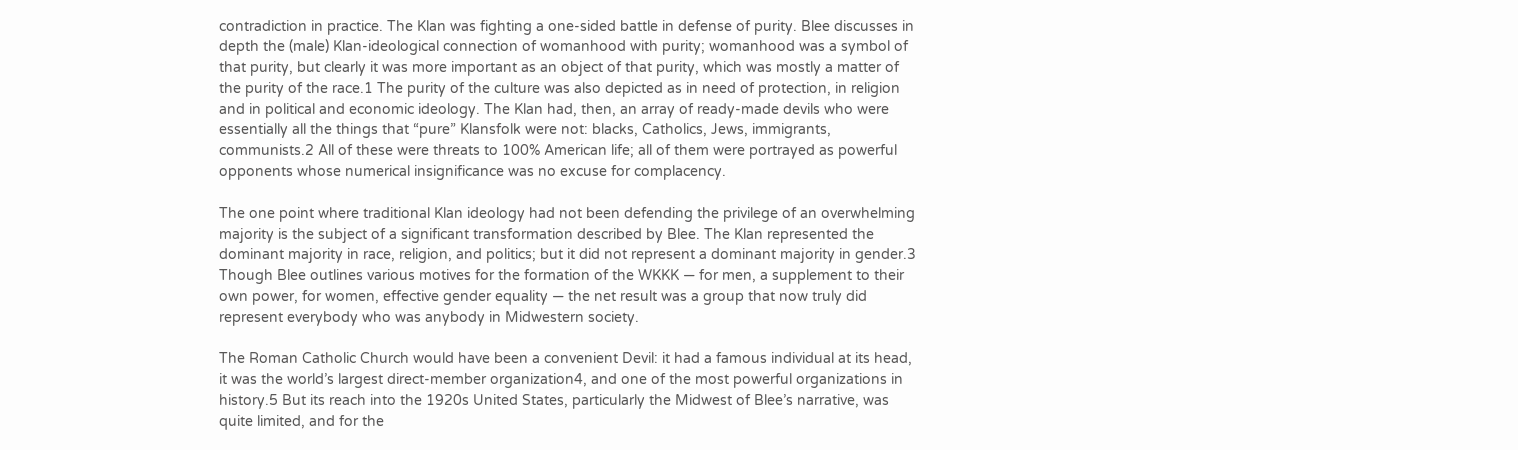contradiction in practice. The Klan was fighting a one-sided battle in defense of purity. Blee discusses in depth the (male) Klan-ideological connection of womanhood with purity; womanhood was a symbol of that purity, but clearly it was more important as an object of that purity, which was mostly a matter of the purity of the race.1 The purity of the culture was also depicted as in need of protection, in religion and in political and economic ideology. The Klan had, then, an array of ready-made devils who were essentially all the things that “pure” Klansfolk were not: blacks, Catholics, Jews, immigrants, communists.2 All of these were threats to 100% American life; all of them were portrayed as powerful opponents whose numerical insignificance was no excuse for complacency.

The one point where traditional Klan ideology had not been defending the privilege of an overwhelming majority is the subject of a significant transformation described by Blee. The Klan represented the dominant majority in race, religion, and politics; but it did not represent a dominant majority in gender.3 Though Blee outlines various motives for the formation of the WKKK ― for men, a supplement to their own power, for women, effective gender equality ― the net result was a group that now truly did represent everybody who was anybody in Midwestern society.

The Roman Catholic Church would have been a convenient Devil: it had a famous individual at its head, it was the world’s largest direct-member organization4, and one of the most powerful organizations in history.5 But its reach into the 1920s United States, particularly the Midwest of Blee’s narrative, was quite limited, and for the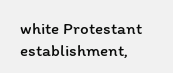white Protestant establishment,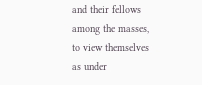and their fellows among the masses, to view themselves as under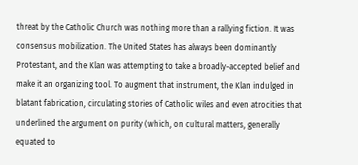threat by the Catholic Church was nothing more than a rallying fiction. It was consensus mobilization. The United States has always been dominantly Protestant, and the Klan was attempting to take a broadly-accepted belief and make it an organizing tool. To augment that instrument, the Klan indulged in blatant fabrication, circulating stories of Catholic wiles and even atrocities that underlined the argument on purity (which, on cultural matters, generally equated to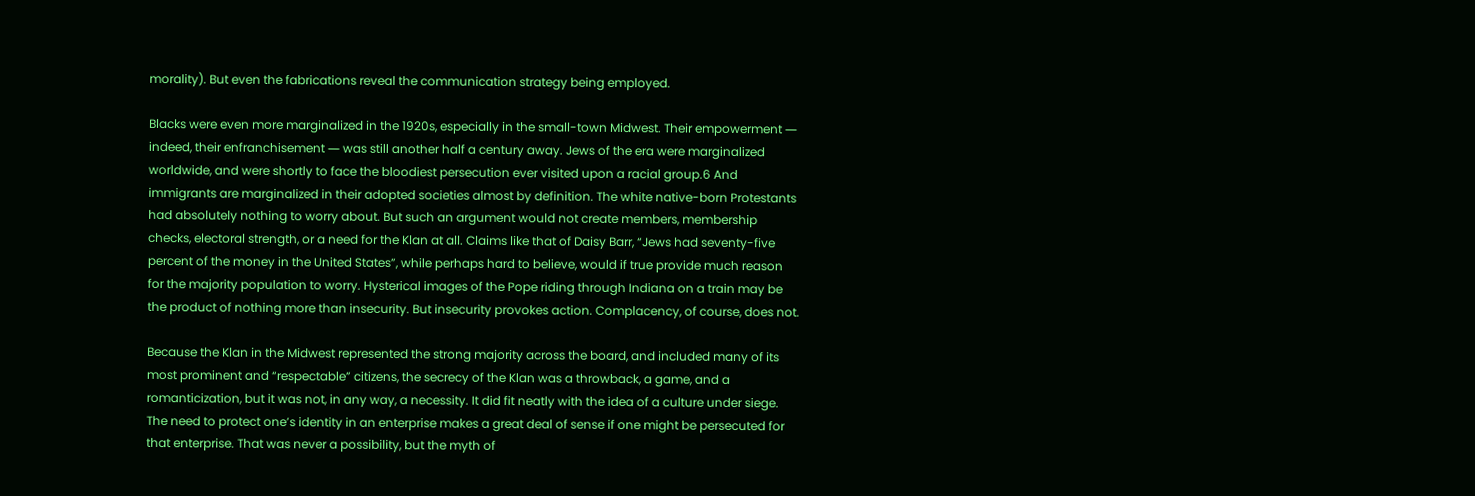morality). But even the fabrications reveal the communication strategy being employed.

Blacks were even more marginalized in the 1920s, especially in the small-town Midwest. Their empowerment ― indeed, their enfranchisement ― was still another half a century away. Jews of the era were marginalized worldwide, and were shortly to face the bloodiest persecution ever visited upon a racial group.6 And immigrants are marginalized in their adopted societies almost by definition. The white native-born Protestants had absolutely nothing to worry about. But such an argument would not create members, membership checks, electoral strength, or a need for the Klan at all. Claims like that of Daisy Barr, “Jews had seventy-five percent of the money in the United States”, while perhaps hard to believe, would if true provide much reason for the majority population to worry. Hysterical images of the Pope riding through Indiana on a train may be the product of nothing more than insecurity. But insecurity provokes action. Complacency, of course, does not.

Because the Klan in the Midwest represented the strong majority across the board, and included many of its most prominent and “respectable” citizens, the secrecy of the Klan was a throwback, a game, and a romanticization, but it was not, in any way, a necessity. It did fit neatly with the idea of a culture under siege. The need to protect one’s identity in an enterprise makes a great deal of sense if one might be persecuted for that enterprise. That was never a possibility, but the myth of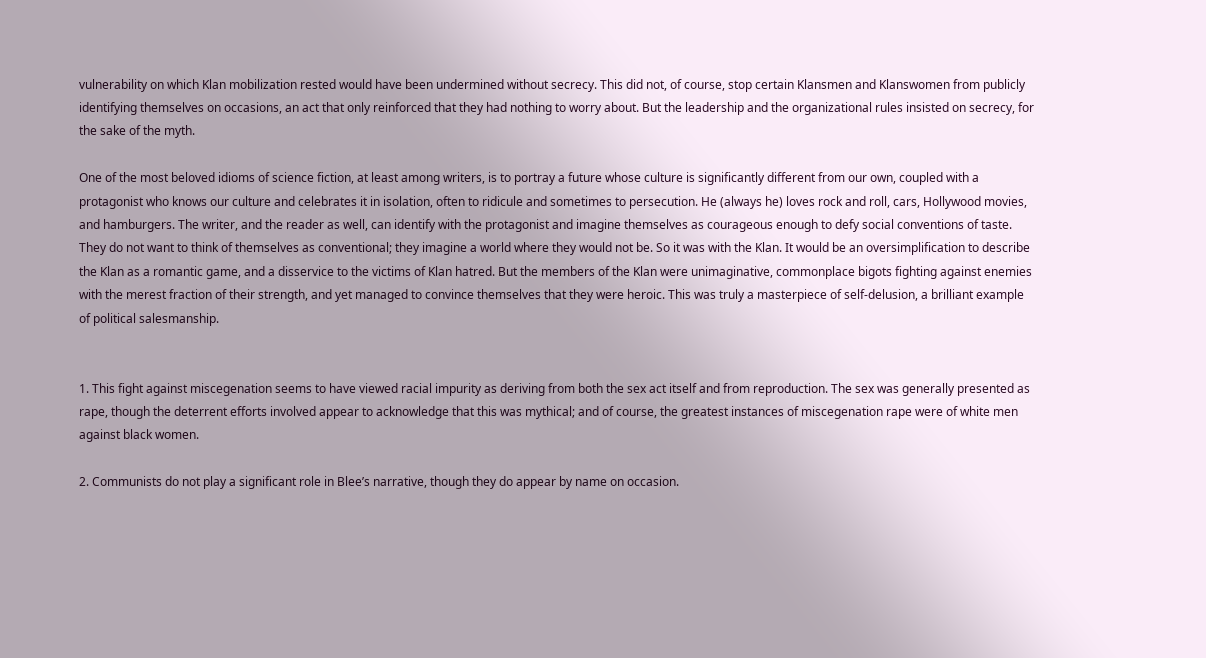vulnerability on which Klan mobilization rested would have been undermined without secrecy. This did not, of course, stop certain Klansmen and Klanswomen from publicly identifying themselves on occasions, an act that only reinforced that they had nothing to worry about. But the leadership and the organizational rules insisted on secrecy, for the sake of the myth.

One of the most beloved idioms of science fiction, at least among writers, is to portray a future whose culture is significantly different from our own, coupled with a protagonist who knows our culture and celebrates it in isolation, often to ridicule and sometimes to persecution. He (always he) loves rock and roll, cars, Hollywood movies, and hamburgers. The writer, and the reader as well, can identify with the protagonist and imagine themselves as courageous enough to defy social conventions of taste. They do not want to think of themselves as conventional; they imagine a world where they would not be. So it was with the Klan. It would be an oversimplification to describe the Klan as a romantic game, and a disservice to the victims of Klan hatred. But the members of the Klan were unimaginative, commonplace bigots fighting against enemies with the merest fraction of their strength, and yet managed to convince themselves that they were heroic. This was truly a masterpiece of self-delusion, a brilliant example of political salesmanship.


1. This fight against miscegenation seems to have viewed racial impurity as deriving from both the sex act itself and from reproduction. The sex was generally presented as rape, though the deterrent efforts involved appear to acknowledge that this was mythical; and of course, the greatest instances of miscegenation rape were of white men against black women.

2. Communists do not play a significant role in Blee’s narrative, though they do appear by name on occasion.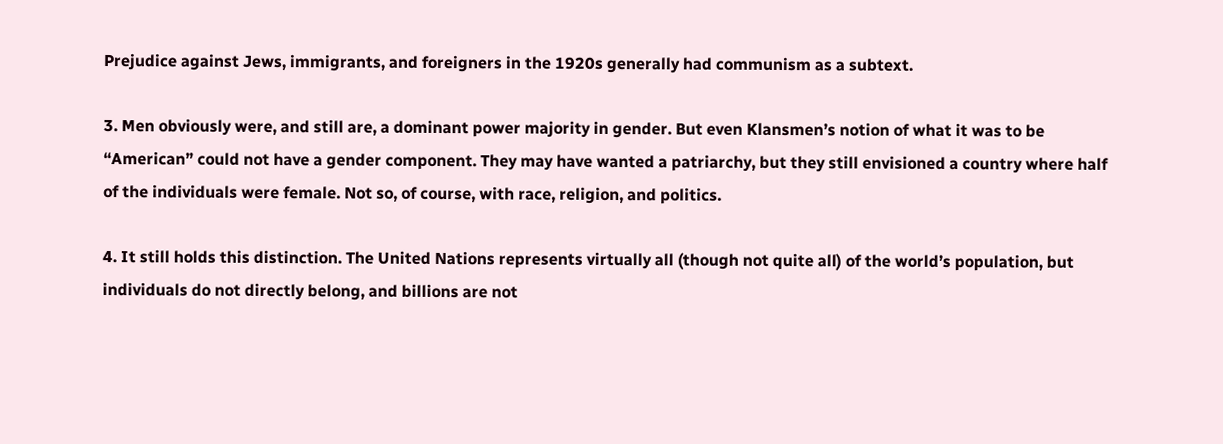Prejudice against Jews, immigrants, and foreigners in the 1920s generally had communism as a subtext.

3. Men obviously were, and still are, a dominant power majority in gender. But even Klansmen’s notion of what it was to be “American” could not have a gender component. They may have wanted a patriarchy, but they still envisioned a country where half of the individuals were female. Not so, of course, with race, religion, and politics.

4. It still holds this distinction. The United Nations represents virtually all (though not quite all) of the world’s population, but individuals do not directly belong, and billions are not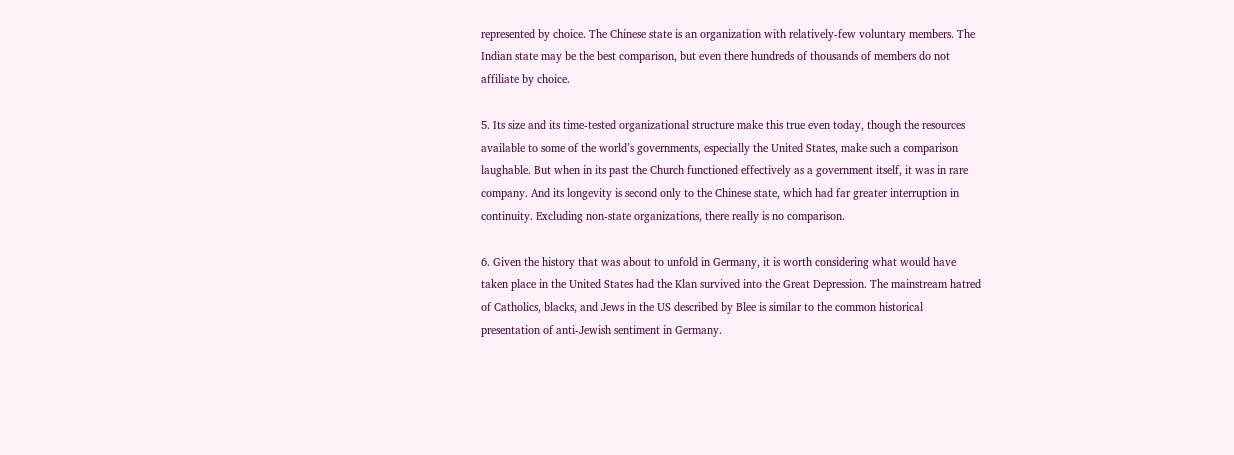represented by choice. The Chinese state is an organization with relatively-few voluntary members. The Indian state may be the best comparison, but even there hundreds of thousands of members do not affiliate by choice.

5. Its size and its time-tested organizational structure make this true even today, though the resources available to some of the world’s governments, especially the United States, make such a comparison laughable. But when in its past the Church functioned effectively as a government itself, it was in rare company. And its longevity is second only to the Chinese state, which had far greater interruption in continuity. Excluding non-state organizations, there really is no comparison.

6. Given the history that was about to unfold in Germany, it is worth considering what would have taken place in the United States had the Klan survived into the Great Depression. The mainstream hatred of Catholics, blacks, and Jews in the US described by Blee is similar to the common historical presentation of anti-Jewish sentiment in Germany.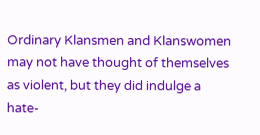Ordinary Klansmen and Klanswomen may not have thought of themselves as violent, but they did indulge a hate-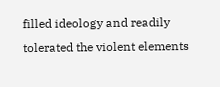filled ideology and readily tolerated the violent elements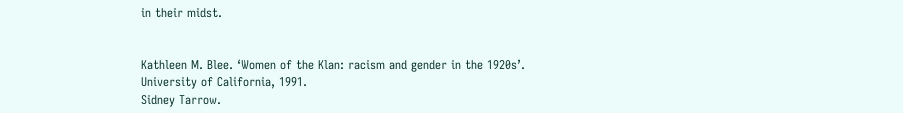in their midst.


Kathleen M. Blee. ‘Women of the Klan: racism and gender in the 1920s’. University of California, 1991.
Sidney Tarrow.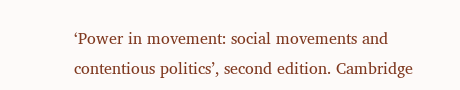‘Power in movement: social movements and contentious politics’, second edition. Cambridge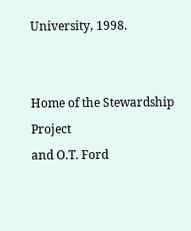University, 1998.


Home of the Stewardship Project
and O.T. Ford